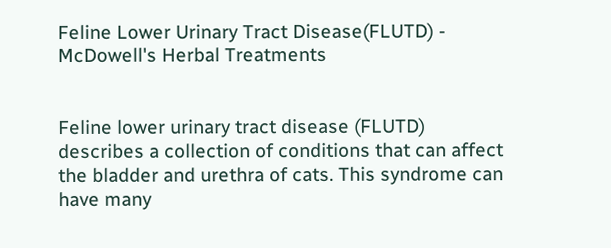Feline Lower Urinary Tract Disease(FLUTD) - McDowell's Herbal Treatments


Feline lower urinary tract disease (FLUTD) describes a collection of conditions that can affect the bladder and urethra of cats. This syndrome can have many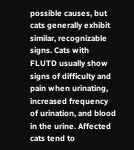possible causes, but cats generally exhibit similar, recognizable signs. Cats with FLUTD usually show signs of difficulty and pain when urinating, increased frequency of urination, and blood in the urine. Affected cats tend to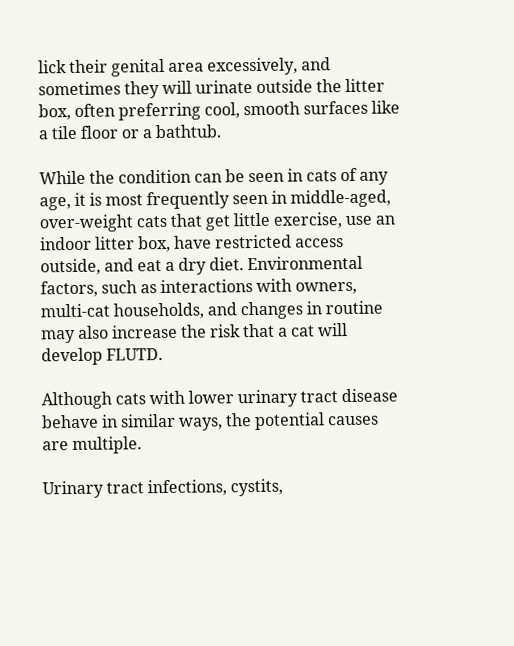lick their genital area excessively, and sometimes they will urinate outside the litter box, often preferring cool, smooth surfaces like a tile floor or a bathtub.

While the condition can be seen in cats of any age, it is most frequently seen in middle-aged, over-weight cats that get little exercise, use an indoor litter box, have restricted access outside, and eat a dry diet. Environmental factors, such as interactions with owners, multi-cat households, and changes in routine may also increase the risk that a cat will develop FLUTD.

Although cats with lower urinary tract disease behave in similar ways, the potential causes are multiple.

Urinary tract infections, cystits,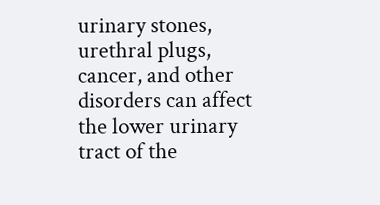urinary stones, urethral plugs, cancer, and other disorders can affect the lower urinary tract of the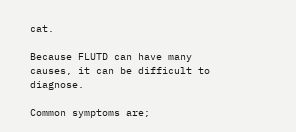cat.

Because FLUTD can have many causes, it can be difficult to diagnose.

Common symptoms are;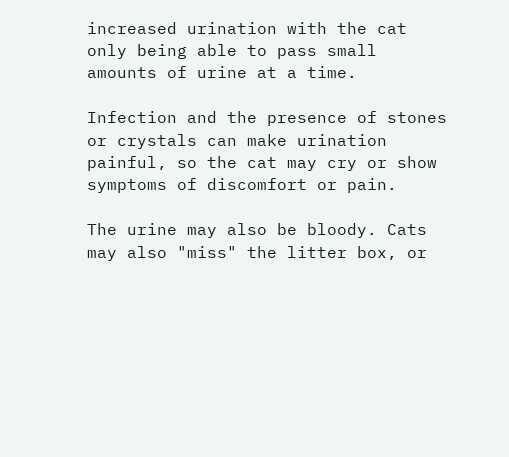increased urination with the cat only being able to pass small amounts of urine at a time.

Infection and the presence of stones or crystals can make urination painful, so the cat may cry or show symptoms of discomfort or pain.

The urine may also be bloody. Cats may also "miss" the litter box, or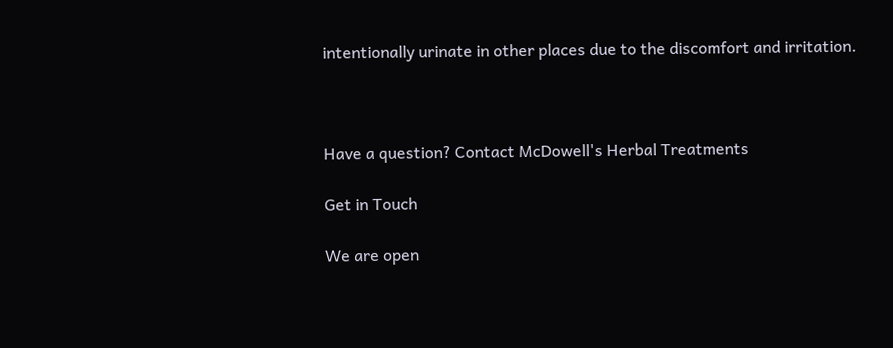intentionally urinate in other places due to the discomfort and irritation.



Have a question? Contact McDowell's Herbal Treatments

Get in Touch

We are open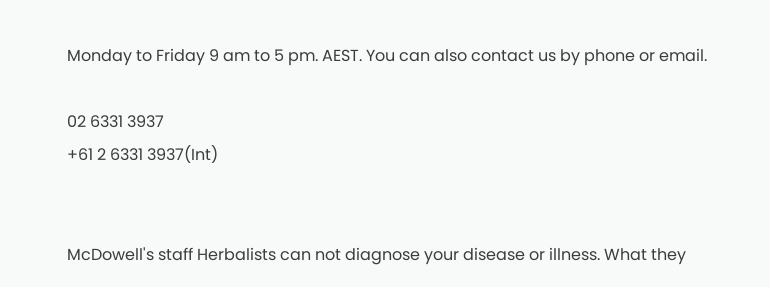Monday to Friday 9 am to 5 pm. AEST. You can also contact us by phone or email.

02 6331 3937
+61 2 6331 3937(Int)


McDowell's staff Herbalists can not diagnose your disease or illness. What they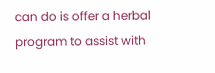can do is offer a herbal program to assist with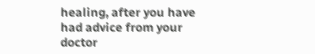healing, after you have had advice from your doctor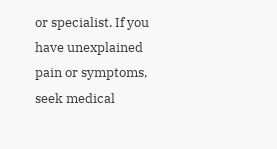or specialist. If you have unexplained pain or symptoms, seek medical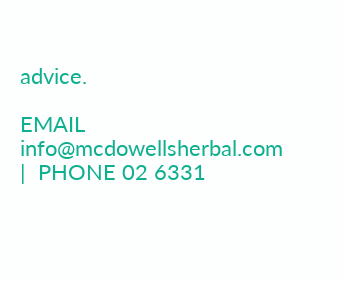advice.

EMAIL info@mcdowellsherbal.com  |  PHONE 02 6331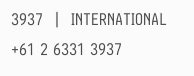3937  |  INTERNATIONAL +61 2 6331 3937